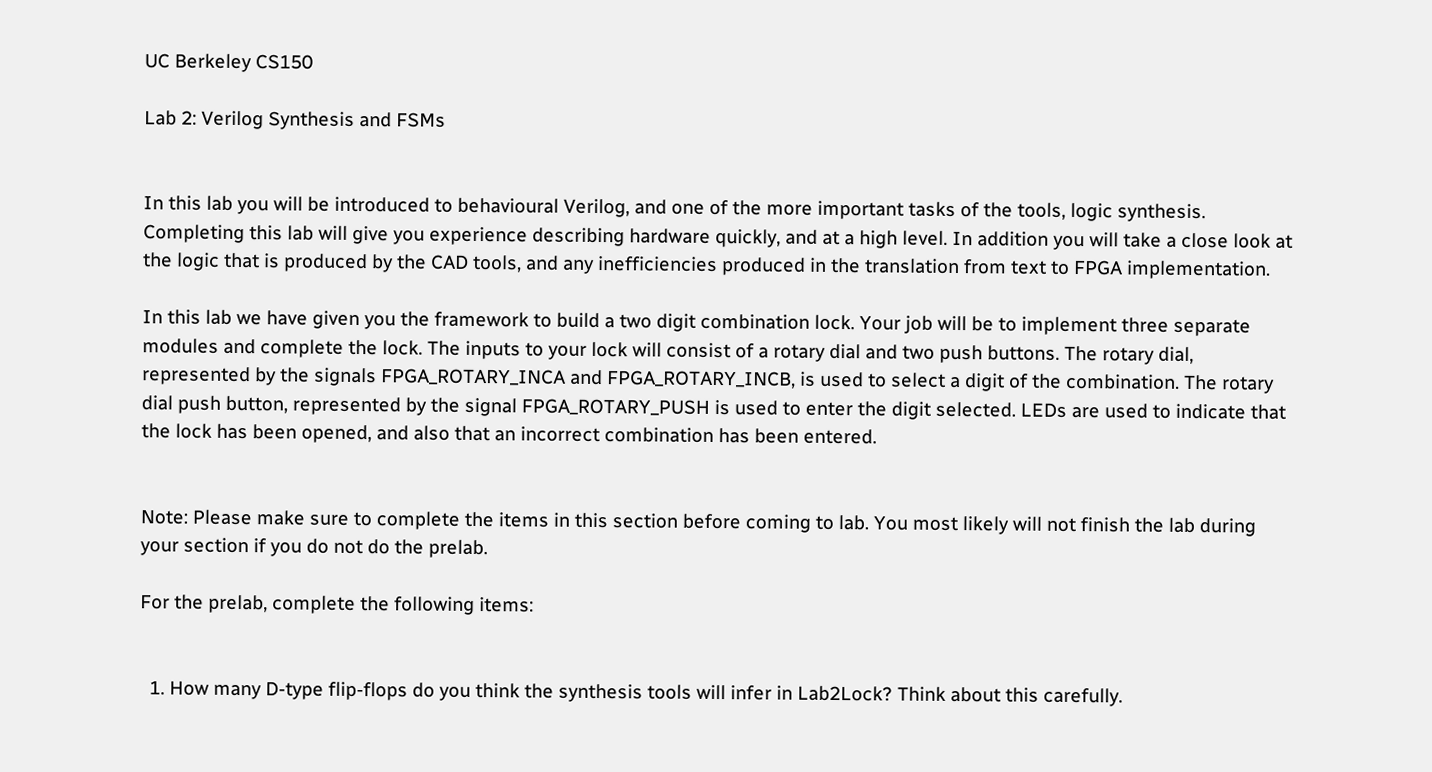UC Berkeley CS150

Lab 2: Verilog Synthesis and FSMs


In this lab you will be introduced to behavioural Verilog, and one of the more important tasks of the tools, logic synthesis. Completing this lab will give you experience describing hardware quickly, and at a high level. In addition you will take a close look at the logic that is produced by the CAD tools, and any inefficiencies produced in the translation from text to FPGA implementation.

In this lab we have given you the framework to build a two digit combination lock. Your job will be to implement three separate modules and complete the lock. The inputs to your lock will consist of a rotary dial and two push buttons. The rotary dial, represented by the signals FPGA_ROTARY_INCA and FPGA_ROTARY_INCB, is used to select a digit of the combination. The rotary dial push button, represented by the signal FPGA_ROTARY_PUSH is used to enter the digit selected. LEDs are used to indicate that the lock has been opened, and also that an incorrect combination has been entered.


Note: Please make sure to complete the items in this section before coming to lab. You most likely will not finish the lab during your section if you do not do the prelab.

For the prelab, complete the following items:


  1. How many D-type flip-flops do you think the synthesis tools will infer in Lab2Lock? Think about this carefully.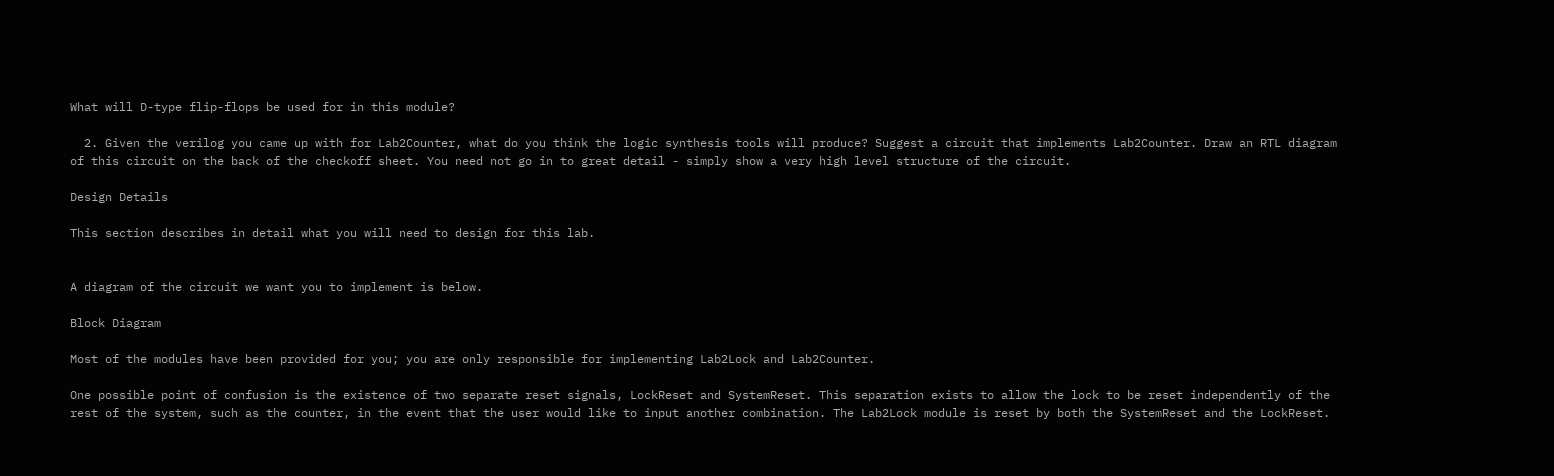What will D-type flip-flops be used for in this module?

  2. Given the verilog you came up with for Lab2Counter, what do you think the logic synthesis tools will produce? Suggest a circuit that implements Lab2Counter. Draw an RTL diagram of this circuit on the back of the checkoff sheet. You need not go in to great detail - simply show a very high level structure of the circuit.

Design Details

This section describes in detail what you will need to design for this lab.


A diagram of the circuit we want you to implement is below.

Block Diagram

Most of the modules have been provided for you; you are only responsible for implementing Lab2Lock and Lab2Counter.

One possible point of confusion is the existence of two separate reset signals, LockReset and SystemReset. This separation exists to allow the lock to be reset independently of the rest of the system, such as the counter, in the event that the user would like to input another combination. The Lab2Lock module is reset by both the SystemReset and the LockReset.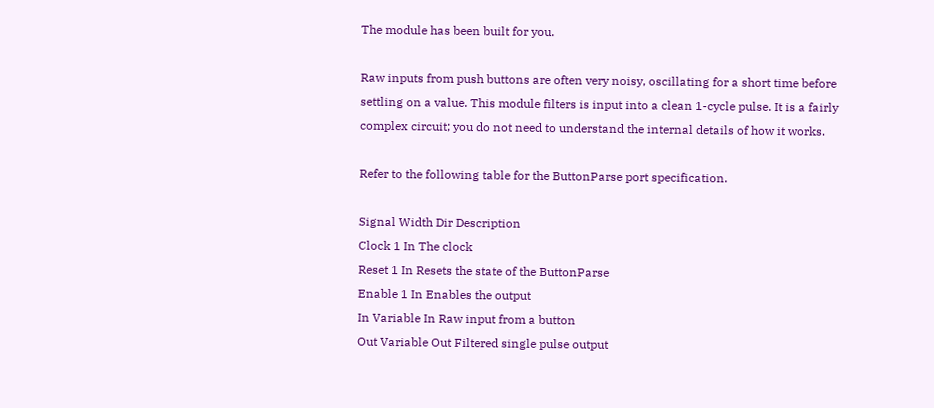The module has been built for you.

Raw inputs from push buttons are often very noisy, oscillating for a short time before settling on a value. This module filters is input into a clean 1-cycle pulse. It is a fairly complex circuit; you do not need to understand the internal details of how it works.

Refer to the following table for the ButtonParse port specification.

Signal Width Dir Description
Clock 1 In The clock
Reset 1 In Resets the state of the ButtonParse
Enable 1 In Enables the output
In Variable In Raw input from a button
Out Variable Out Filtered single pulse output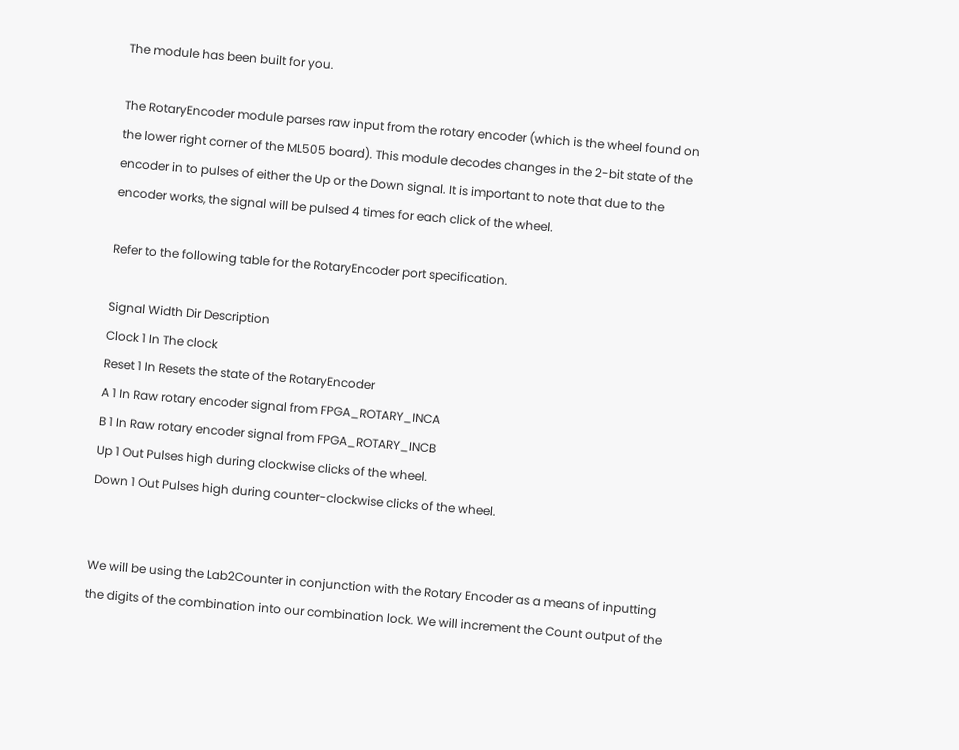The module has been built for you.

The RotaryEncoder module parses raw input from the rotary encoder (which is the wheel found on the lower right corner of the ML505 board). This module decodes changes in the 2-bit state of the encoder in to pulses of either the Up or the Down signal. It is important to note that due to the encoder works, the signal will be pulsed 4 times for each click of the wheel.

Refer to the following table for the RotaryEncoder port specification.

Signal Width Dir Description
Clock 1 In The clock
Reset 1 In Resets the state of the RotaryEncoder
A 1 In Raw rotary encoder signal from FPGA_ROTARY_INCA
B 1 In Raw rotary encoder signal from FPGA_ROTARY_INCB
Up 1 Out Pulses high during clockwise clicks of the wheel.
Down 1 Out Pulses high during counter-clockwise clicks of the wheel.


We will be using the Lab2Counter in conjunction with the Rotary Encoder as a means of inputting the digits of the combination into our combination lock. We will increment the Count output of the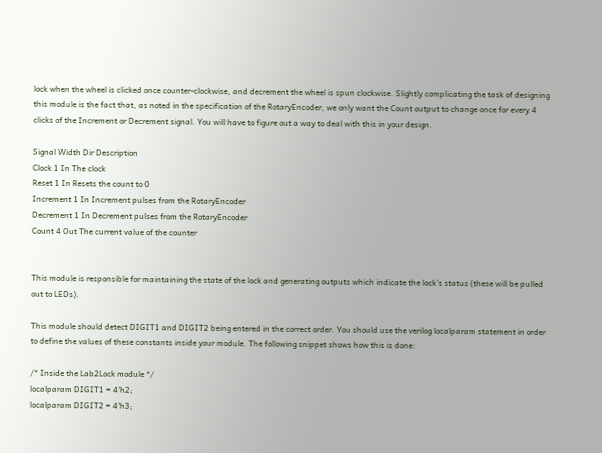lock when the wheel is clicked once counter-clockwise, and decrement the wheel is spun clockwise. Slightly complicating the task of designing this module is the fact that, as noted in the specification of the RotaryEncoder, we only want the Count output to change once for every 4 clicks of the Increment or Decrement signal. You will have to figure out a way to deal with this in your design.

Signal Width Dir Description
Clock 1 In The clock
Reset 1 In Resets the count to 0
Increment 1 In Increment pulses from the RotaryEncoder
Decrement 1 In Decrement pulses from the RotaryEncoder
Count 4 Out The current value of the counter


This module is responsible for maintaining the state of the lock and generating outputs which indicate the lock's status (these will be pulled out to LEDs).

This module should detect DIGIT1 and DIGIT2 being entered in the correct order. You should use the verilog localparam statement in order to define the values of these constants inside your module. The following snippet shows how this is done:

/* Inside the Lab2Lock module */
localparam DIGIT1 = 4'h2;
localparam DIGIT2 = 4'h3;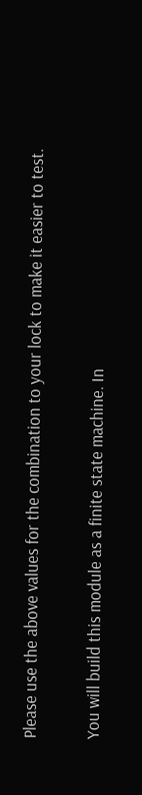Please use the above values for the combination to your lock to make it easier to test.

You will build this module as a finite state machine. In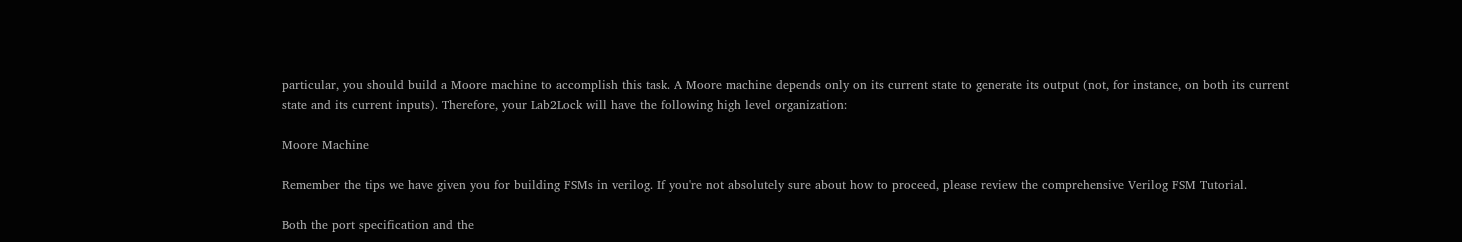particular, you should build a Moore machine to accomplish this task. A Moore machine depends only on its current state to generate its output (not, for instance, on both its current state and its current inputs). Therefore, your Lab2Lock will have the following high level organization:

Moore Machine

Remember the tips we have given you for building FSMs in verilog. If you're not absolutely sure about how to proceed, please review the comprehensive Verilog FSM Tutorial.

Both the port specification and the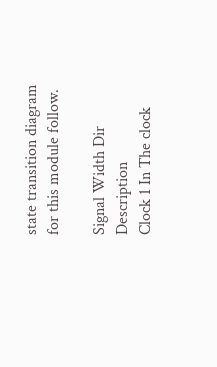state transition diagram for this module follow.

Signal Width Dir Description
Clock 1 In The clock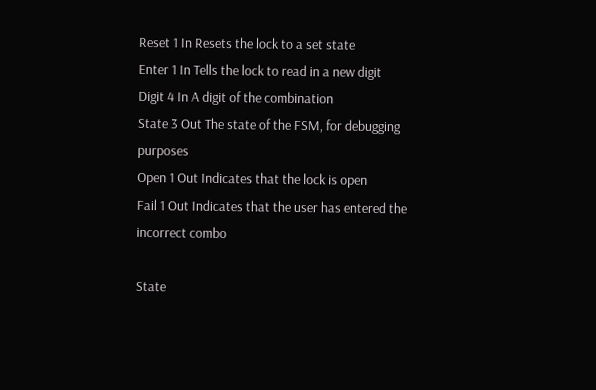Reset 1 In Resets the lock to a set state
Enter 1 In Tells the lock to read in a new digit
Digit 4 In A digit of the combination
State 3 Out The state of the FSM, for debugging purposes
Open 1 Out Indicates that the lock is open
Fail 1 Out Indicates that the user has entered the incorrect combo

State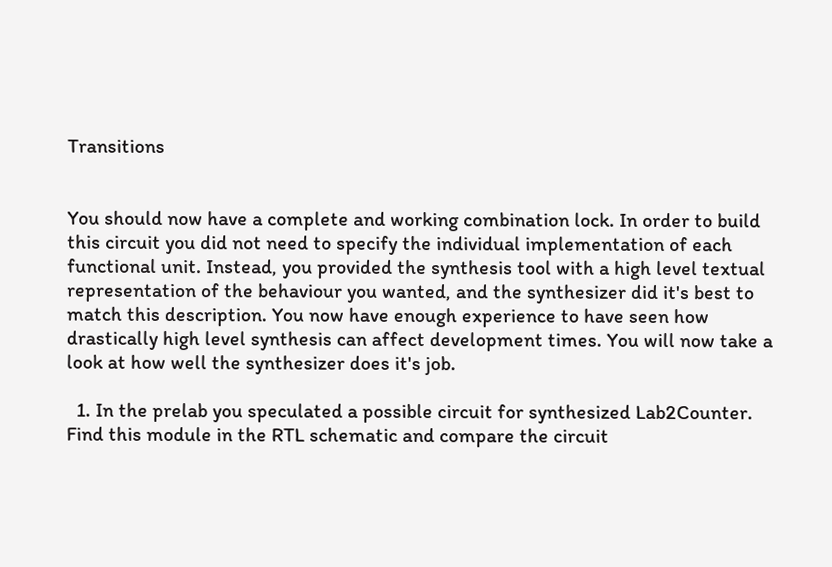Transitions


You should now have a complete and working combination lock. In order to build this circuit you did not need to specify the individual implementation of each functional unit. Instead, you provided the synthesis tool with a high level textual representation of the behaviour you wanted, and the synthesizer did it's best to match this description. You now have enough experience to have seen how drastically high level synthesis can affect development times. You will now take a look at how well the synthesizer does it's job.

  1. In the prelab you speculated a possible circuit for synthesized Lab2Counter. Find this module in the RTL schematic and compare the circuit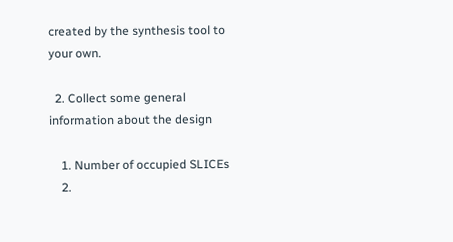created by the synthesis tool to your own.

  2. Collect some general information about the design

    1. Number of occupied SLICEs
    2.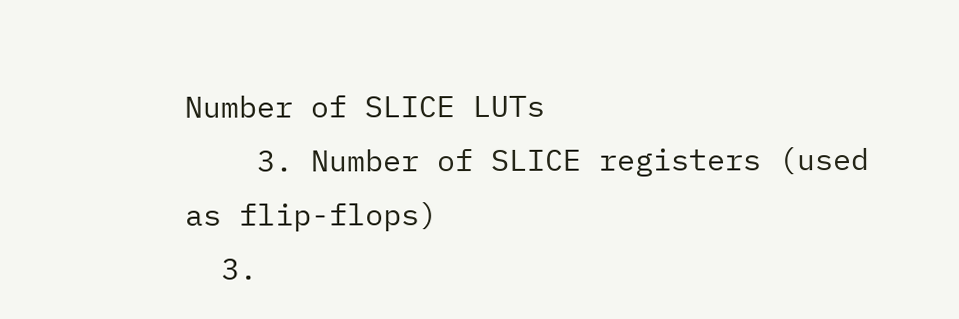Number of SLICE LUTs
    3. Number of SLICE registers (used as flip-flops)
  3.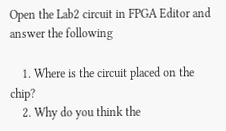Open the Lab2 circuit in FPGA Editor and answer the following

    1. Where is the circuit placed on the chip?
    2. Why do you think the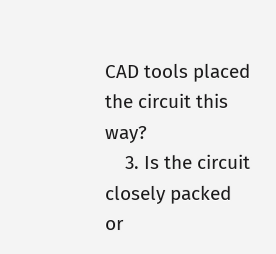CAD tools placed the circuit this way?
    3. Is the circuit closely packed or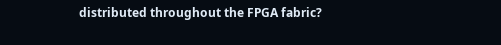distributed throughout the FPGA fabric?